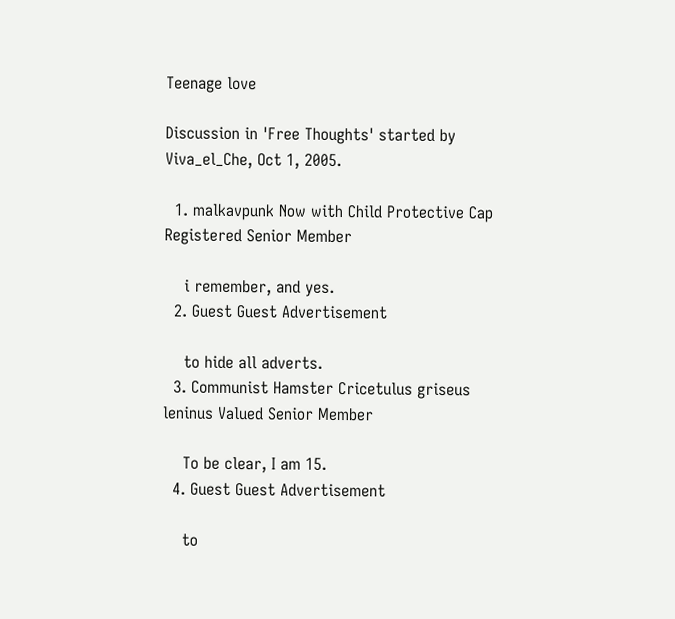Teenage love

Discussion in 'Free Thoughts' started by Viva_el_Che, Oct 1, 2005.

  1. malkavpunk Now with Child Protective Cap Registered Senior Member

    i remember, and yes.
  2. Guest Guest Advertisement

    to hide all adverts.
  3. Communist Hamster Cricetulus griseus leninus Valued Senior Member

    To be clear, I am 15.
  4. Guest Guest Advertisement

    to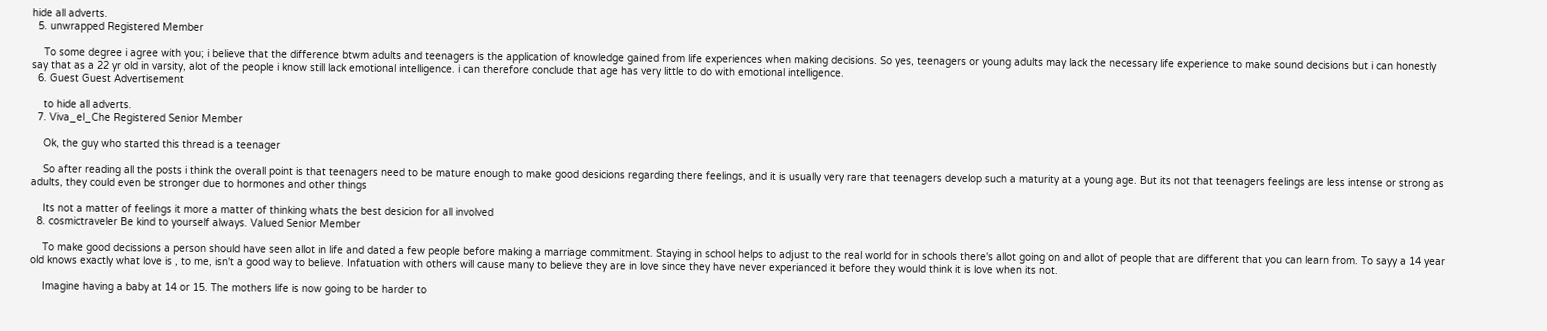hide all adverts.
  5. unwrapped Registered Member

    To some degree i agree with you; i believe that the difference btwm adults and teenagers is the application of knowledge gained from life experiences when making decisions. So yes, teenagers or young adults may lack the necessary life experience to make sound decisions but i can honestly say that as a 22 yr old in varsity, alot of the people i know still lack emotional intelligence. i can therefore conclude that age has very little to do with emotional intelligence.
  6. Guest Guest Advertisement

    to hide all adverts.
  7. Viva_el_Che Registered Senior Member

    Ok, the guy who started this thread is a teenager

    So after reading all the posts i think the overall point is that teenagers need to be mature enough to make good desicions regarding there feelings, and it is usually very rare that teenagers develop such a maturity at a young age. But its not that teenagers feelings are less intense or strong as adults, they could even be stronger due to hormones and other things

    Its not a matter of feelings it more a matter of thinking whats the best desicion for all involved
  8. cosmictraveler Be kind to yourself always. Valued Senior Member

    To make good decissions a person should have seen allot in life and dated a few people before making a marriage commitment. Staying in school helps to adjust to the real world for in schools there's allot going on and allot of people that are different that you can learn from. To sayy a 14 year old knows exactly what love is , to me, isn't a good way to believe. Infatuation with others will cause many to believe they are in love since they have never experianced it before they would think it is love when its not.

    Imagine having a baby at 14 or 15. The mothers life is now going to be harder to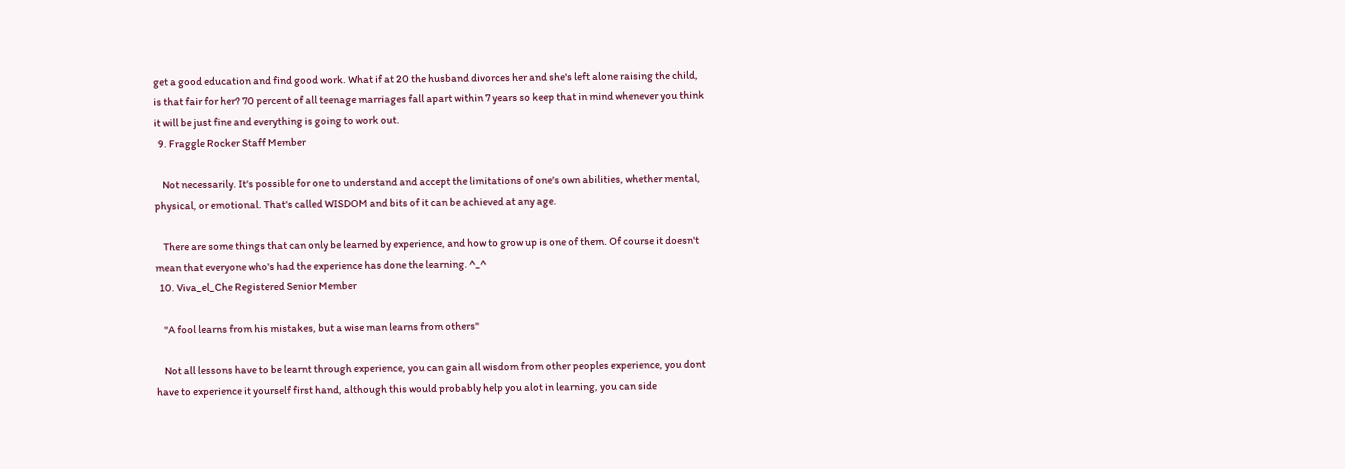get a good education and find good work. What if at 20 the husband divorces her and she's left alone raising the child, is that fair for her? 70 percent of all teenage marriages fall apart within 7 years so keep that in mind whenever you think it will be just fine and everything is going to work out.
  9. Fraggle Rocker Staff Member

    Not necessarily. It's possible for one to understand and accept the limitations of one's own abilities, whether mental, physical, or emotional. That's called WISDOM and bits of it can be achieved at any age.

    There are some things that can only be learned by experience, and how to grow up is one of them. Of course it doesn't mean that everyone who's had the experience has done the learning. ^_^
  10. Viva_el_Che Registered Senior Member

    "A fool learns from his mistakes, but a wise man learns from others"

    Not all lessons have to be learnt through experience, you can gain all wisdom from other peoples experience, you dont have to experience it yourself first hand, although this would probably help you alot in learning, you can side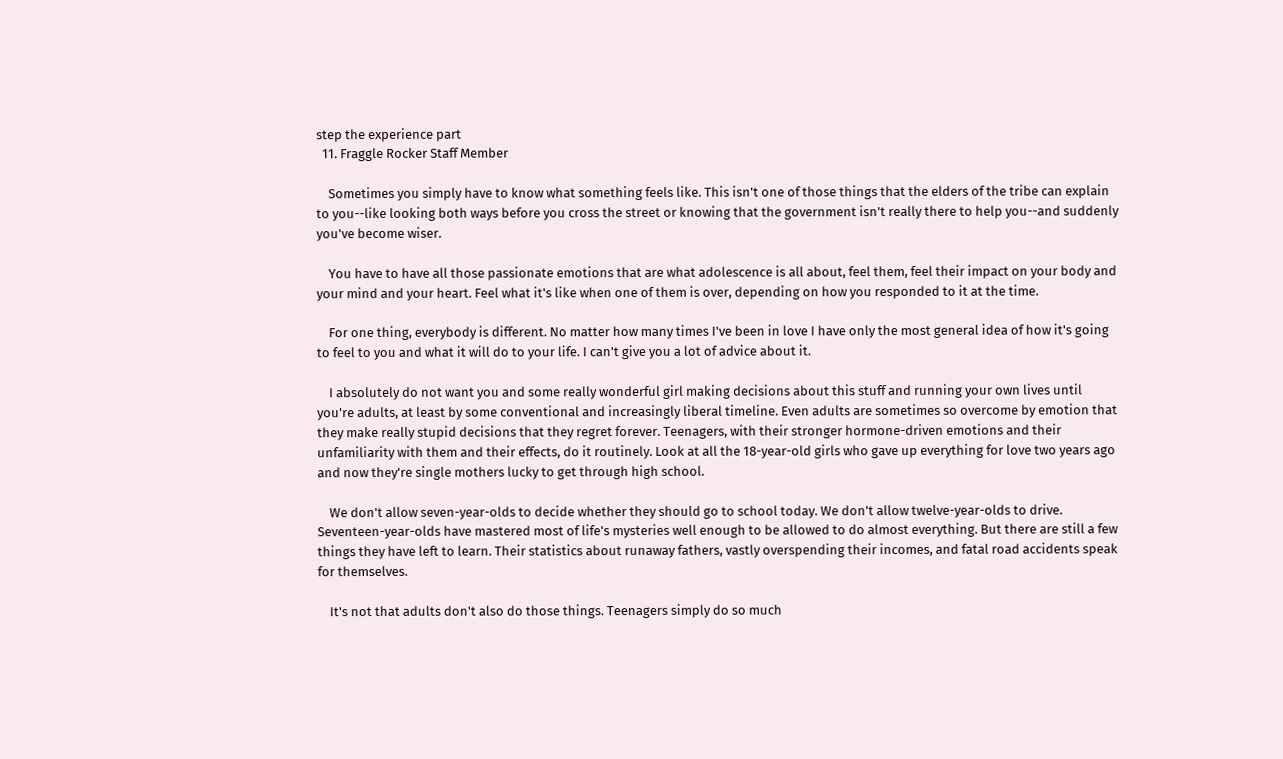step the experience part
  11. Fraggle Rocker Staff Member

    Sometimes you simply have to know what something feels like. This isn't one of those things that the elders of the tribe can explain to you--like looking both ways before you cross the street or knowing that the government isn't really there to help you--and suddenly you've become wiser.

    You have to have all those passionate emotions that are what adolescence is all about, feel them, feel their impact on your body and your mind and your heart. Feel what it's like when one of them is over, depending on how you responded to it at the time.

    For one thing, everybody is different. No matter how many times I've been in love I have only the most general idea of how it's going to feel to you and what it will do to your life. I can't give you a lot of advice about it.

    I absolutely do not want you and some really wonderful girl making decisions about this stuff and running your own lives until you're adults, at least by some conventional and increasingly liberal timeline. Even adults are sometimes so overcome by emotion that they make really stupid decisions that they regret forever. Teenagers, with their stronger hormone-driven emotions and their unfamiliarity with them and their effects, do it routinely. Look at all the 18-year-old girls who gave up everything for love two years ago and now they're single mothers lucky to get through high school.

    We don't allow seven-year-olds to decide whether they should go to school today. We don't allow twelve-year-olds to drive. Seventeen-year-olds have mastered most of life's mysteries well enough to be allowed to do almost everything. But there are still a few things they have left to learn. Their statistics about runaway fathers, vastly overspending their incomes, and fatal road accidents speak for themselves.

    It's not that adults don't also do those things. Teenagers simply do so much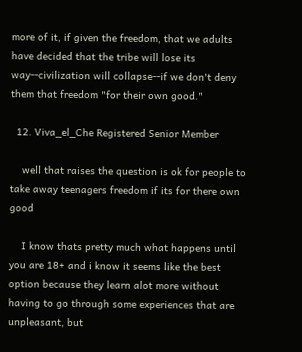more of it, if given the freedom, that we adults have decided that the tribe will lose its way--civilization will collapse--if we don't deny them that freedom "for their own good."

  12. Viva_el_Che Registered Senior Member

    well that raises the question is ok for people to take away teenagers freedom if its for there own good

    I know thats pretty much what happens until you are 18+ and i know it seems like the best option because they learn alot more without having to go through some experiences that are unpleasant, but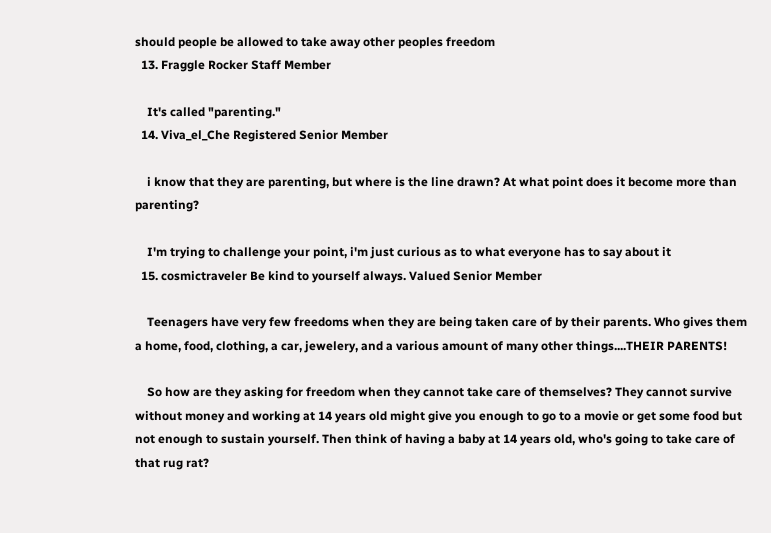should people be allowed to take away other peoples freedom
  13. Fraggle Rocker Staff Member

    It's called "parenting."
  14. Viva_el_Che Registered Senior Member

    i know that they are parenting, but where is the line drawn? At what point does it become more than parenting?

    I'm trying to challenge your point, i'm just curious as to what everyone has to say about it
  15. cosmictraveler Be kind to yourself always. Valued Senior Member

    Teenagers have very few freedoms when they are being taken care of by their parents. Who gives them a home, food, clothing, a car, jewelery, and a various amount of many other things....THEIR PARENTS!

    So how are they asking for freedom when they cannot take care of themselves? They cannot survive without money and working at 14 years old might give you enough to go to a movie or get some food but not enough to sustain yourself. Then think of having a baby at 14 years old, who's going to take care of that rug rat?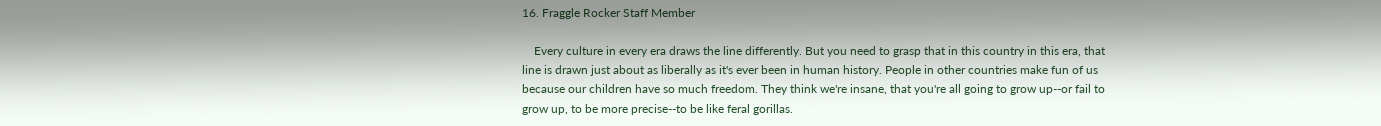16. Fraggle Rocker Staff Member

    Every culture in every era draws the line differently. But you need to grasp that in this country in this era, that line is drawn just about as liberally as it's ever been in human history. People in other countries make fun of us because our children have so much freedom. They think we're insane, that you're all going to grow up--or fail to grow up, to be more precise--to be like feral gorillas.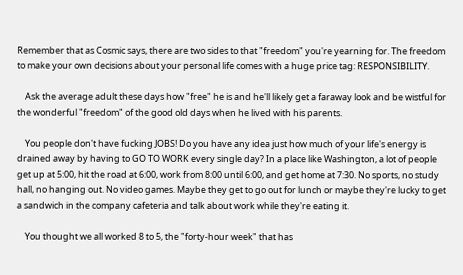Remember that as Cosmic says, there are two sides to that "freedom" you're yearning for. The freedom to make your own decisions about your personal life comes with a huge price tag: RESPONSIBILITY.

    Ask the average adult these days how "free" he is and he'll likely get a faraway look and be wistful for the wonderful "freedom" of the good old days when he lived with his parents.

    You people don't have fucking JOBS! Do you have any idea just how much of your life's energy is drained away by having to GO TO WORK every single day? In a place like Washington, a lot of people get up at 5:00, hit the road at 6:00, work from 8:00 until 6:00, and get home at 7:30. No sports, no study hall, no hanging out. No video games. Maybe they get to go out for lunch or maybe they're lucky to get a sandwich in the company cafeteria and talk about work while they're eating it.

    You thought we all worked 8 to 5, the "forty-hour week" that has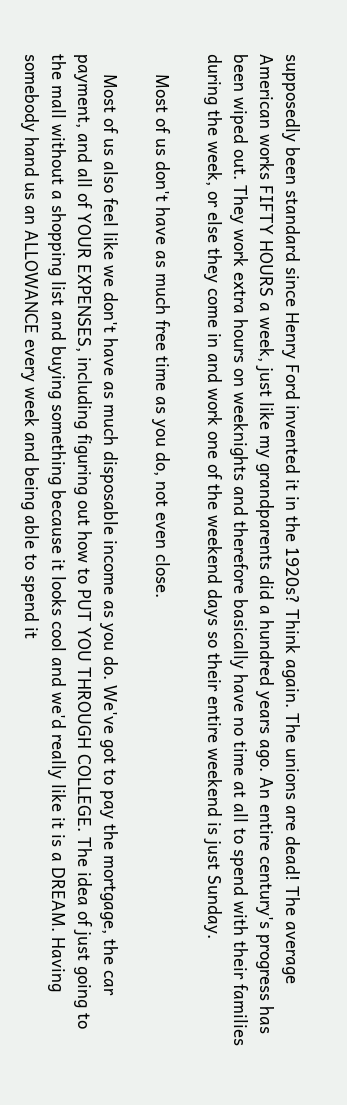supposedly been standard since Henry Ford invented it in the 1920s? Think again. The unions are dead! The average American works FIFTY HOURS a week, just like my grandparents did a hundred years ago. An entire century's progress has been wiped out. They work extra hours on weeknights and therefore basically have no time at all to spend with their families during the week, or else they come in and work one of the weekend days so their entire weekend is just Sunday.

    Most of us don't have as much free time as you do, not even close.

    Most of us also feel like we don't have as much disposable income as you do. We've got to pay the mortgage, the car payment, and all of YOUR EXPENSES, including figuring out how to PUT YOU THROUGH COLLEGE. The idea of just going to the mall without a shopping list and buying something because it looks cool and we'd really like it is a DREAM. Having somebody hand us an ALLOWANCE every week and being able to spend it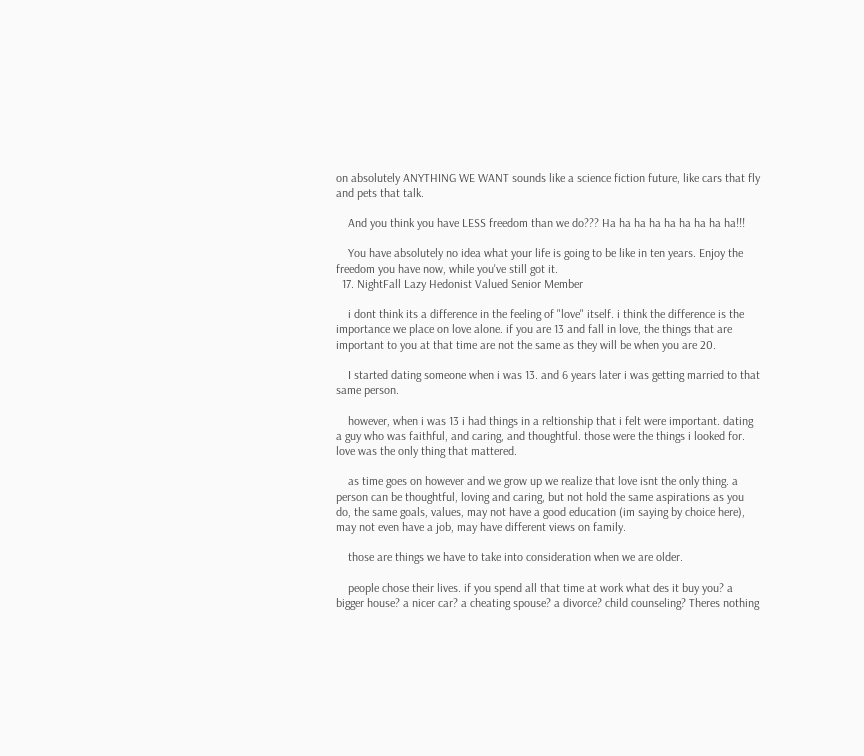on absolutely ANYTHING WE WANT sounds like a science fiction future, like cars that fly and pets that talk.

    And you think you have LESS freedom than we do??? Ha ha ha ha ha ha ha ha ha!!!

    You have absolutely no idea what your life is going to be like in ten years. Enjoy the freedom you have now, while you've still got it.
  17. NightFall Lazy Hedonist Valued Senior Member

    i dont think its a difference in the feeling of "love" itself. i think the difference is the importance we place on love alone. if you are 13 and fall in love, the things that are important to you at that time are not the same as they will be when you are 20.

    I started dating someone when i was 13. and 6 years later i was getting married to that same person.

    however, when i was 13 i had things in a reltionship that i felt were important. dating a guy who was faithful, and caring, and thoughtful. those were the things i looked for. love was the only thing that mattered.

    as time goes on however and we grow up we realize that love isnt the only thing. a person can be thoughtful, loving and caring, but not hold the same aspirations as you do, the same goals, values, may not have a good education (im saying by choice here), may not even have a job, may have different views on family.

    those are things we have to take into consideration when we are older.

    people chose their lives. if you spend all that time at work what des it buy you? a bigger house? a nicer car? a cheating spouse? a divorce? child counseling? Theres nothing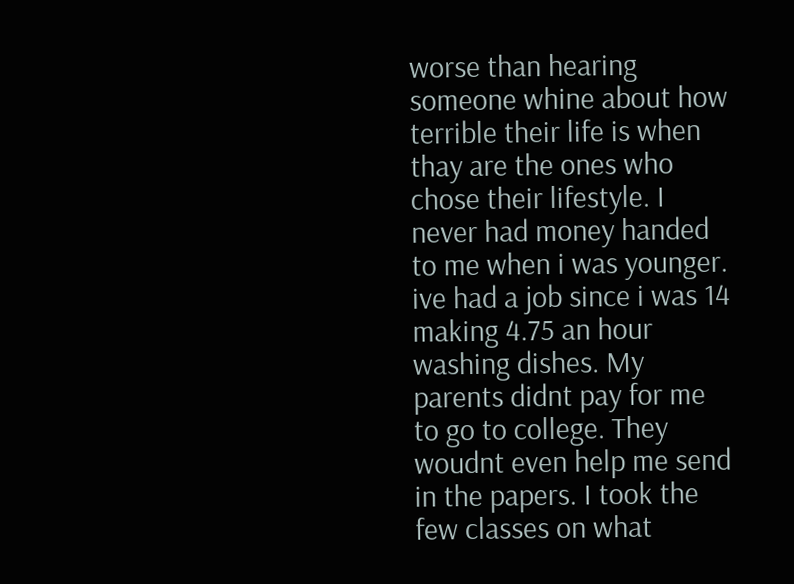worse than hearing someone whine about how terrible their life is when thay are the ones who chose their lifestyle. I never had money handed to me when i was younger. ive had a job since i was 14 making 4.75 an hour washing dishes. My parents didnt pay for me to go to college. They woudnt even help me send in the papers. I took the few classes on what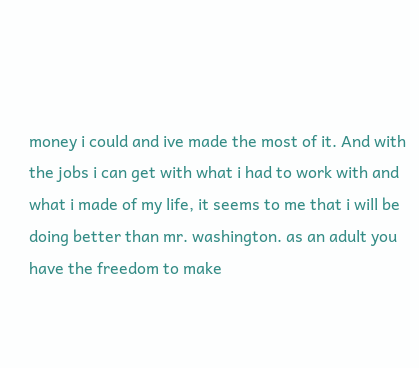money i could and ive made the most of it. And with the jobs i can get with what i had to work with and what i made of my life, it seems to me that i will be doing better than mr. washington. as an adult you have the freedom to make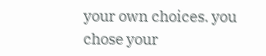your own choices. you chose your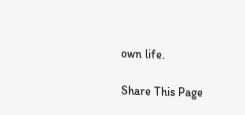own life.

Share This Page